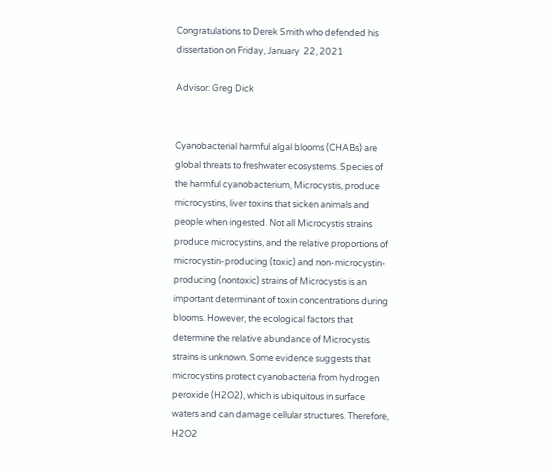Congratulations to Derek Smith who defended his dissertation on Friday, January  22, 2021

Advisor: Greg Dick


Cyanobacterial harmful algal blooms (CHABs) are global threats to freshwater ecosystems. Species of the harmful cyanobacterium, Microcystis, produce microcystins, liver toxins that sicken animals and people when ingested. Not all Microcystis strains produce microcystins, and the relative proportions of microcystin-producing (toxic) and non-microcystin-producing (nontoxic) strains of Microcystis is an important determinant of toxin concentrations during blooms. However, the ecological factors that determine the relative abundance of Microcystis strains is unknown. Some evidence suggests that microcystins protect cyanobacteria from hydrogen peroxide (H2O2), which is ubiquitous in surface waters and can damage cellular structures. Therefore, H2O2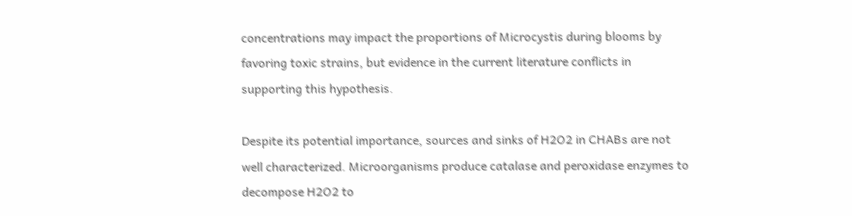concentrations may impact the proportions of Microcystis during blooms by favoring toxic strains, but evidence in the current literature conflicts in supporting this hypothesis.

Despite its potential importance, sources and sinks of H2O2 in CHABs are not well characterized. Microorganisms produce catalase and peroxidase enzymes to decompose H2O2 to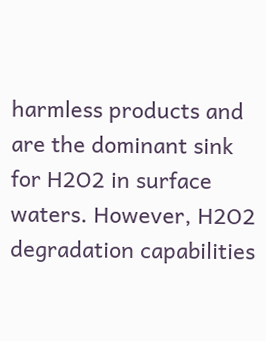harmless products and are the dominant sink for H2O2 in surface waters. However, H2O2 degradation capabilities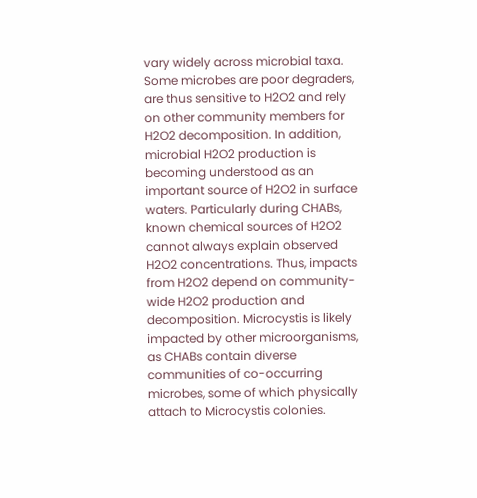vary widely across microbial taxa. Some microbes are poor degraders, are thus sensitive to H2O2 and rely on other community members for H2O2 decomposition. In addition, microbial H2O2 production is becoming understood as an important source of H2O2 in surface waters. Particularly during CHABs, known chemical sources of H2O2 cannot always explain observed H2O2 concentrations. Thus, impacts from H2O2 depend on community-wide H2O2 production and decomposition. Microcystis is likely impacted by other microorganisms, as CHABs contain diverse communities of co-occurring microbes, some of which physically attach to Microcystis colonies.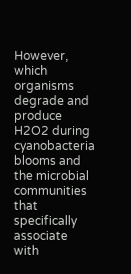However, which organisms degrade and produce H2O2 during cyanobacteria blooms and the microbial communities that specifically associate with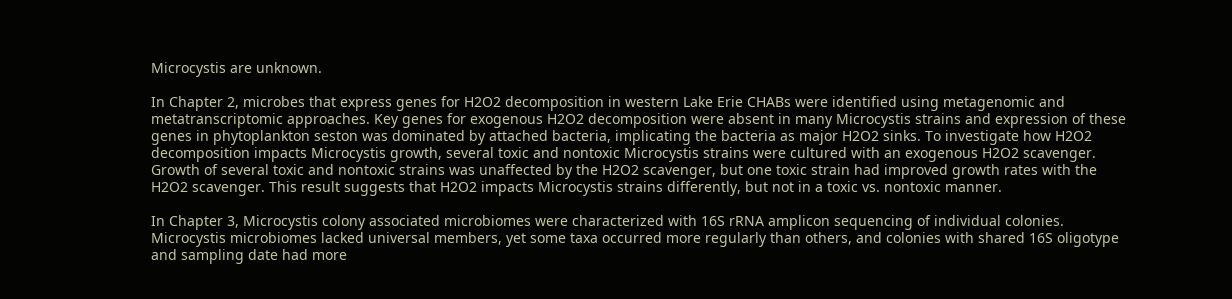Microcystis are unknown.

In Chapter 2, microbes that express genes for H2O2 decomposition in western Lake Erie CHABs were identified using metagenomic and metatranscriptomic approaches. Key genes for exogenous H2O2 decomposition were absent in many Microcystis strains and expression of these genes in phytoplankton seston was dominated by attached bacteria, implicating the bacteria as major H2O2 sinks. To investigate how H2O2 decomposition impacts Microcystis growth, several toxic and nontoxic Microcystis strains were cultured with an exogenous H2O2 scavenger. Growth of several toxic and nontoxic strains was unaffected by the H2O2 scavenger, but one toxic strain had improved growth rates with the H2O2 scavenger. This result suggests that H2O2 impacts Microcystis strains differently, but not in a toxic vs. nontoxic manner.

In Chapter 3, Microcystis colony associated microbiomes were characterized with 16S rRNA amplicon sequencing of individual colonies. Microcystis microbiomes lacked universal members, yet some taxa occurred more regularly than others, and colonies with shared 16S oligotype and sampling date had more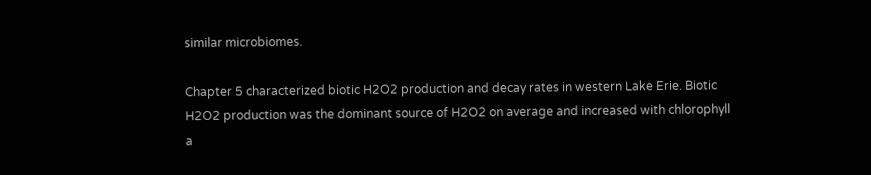similar microbiomes.

Chapter 5 characterized biotic H2O2 production and decay rates in western Lake Erie. Biotic H2O2 production was the dominant source of H2O2 on average and increased with chlorophyll a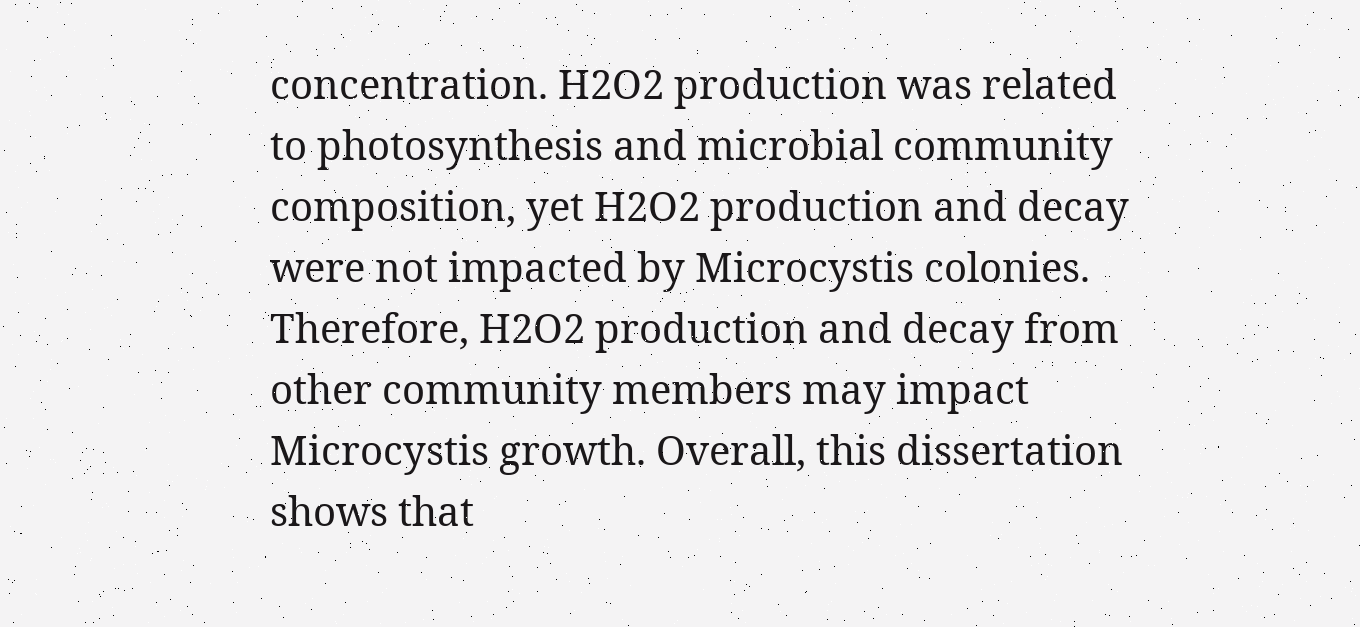concentration. H2O2 production was related to photosynthesis and microbial community composition, yet H2O2 production and decay were not impacted by Microcystis colonies. Therefore, H2O2 production and decay from other community members may impact Microcystis growth. Overall, this dissertation shows that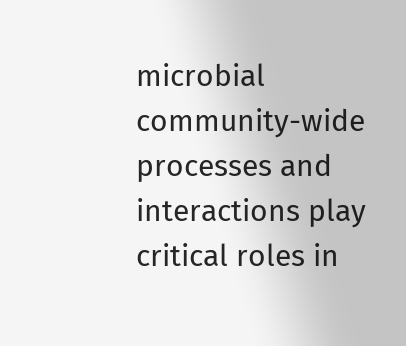microbial community-wide processes and interactions play critical roles in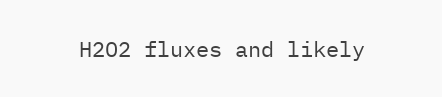H2O2 fluxes and likely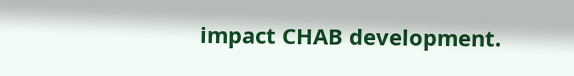impact CHAB development.